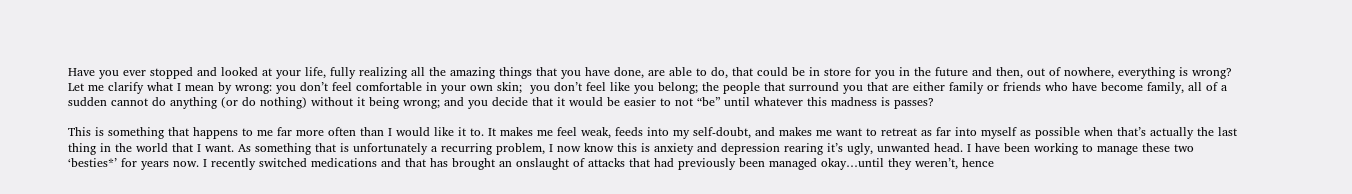Have you ever stopped and looked at your life, fully realizing all the amazing things that you have done, are able to do, that could be in store for you in the future and then, out of nowhere, everything is wrong? Let me clarify what I mean by wrong: you don’t feel comfortable in your own skin;  you don’t feel like you belong; the people that surround you that are either family or friends who have become family, all of a sudden cannot do anything (or do nothing) without it being wrong; and you decide that it would be easier to not “be” until whatever this madness is passes?

This is something that happens to me far more often than I would like it to. It makes me feel weak, feeds into my self-doubt, and makes me want to retreat as far into myself as possible when that’s actually the last thing in the world that I want. As something that is unfortunately a recurring problem, I now know this is anxiety and depression rearing it’s ugly, unwanted head. I have been working to manage these two ‘besties*’ for years now. I recently switched medications and that has brought an onslaught of attacks that had previously been managed okay…until they weren’t, hence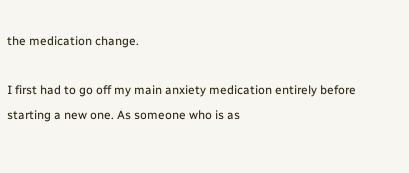the medication change.

I first had to go off my main anxiety medication entirely before starting a new one. As someone who is as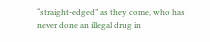“straight-edged” as they come, who has never done an illegal drug in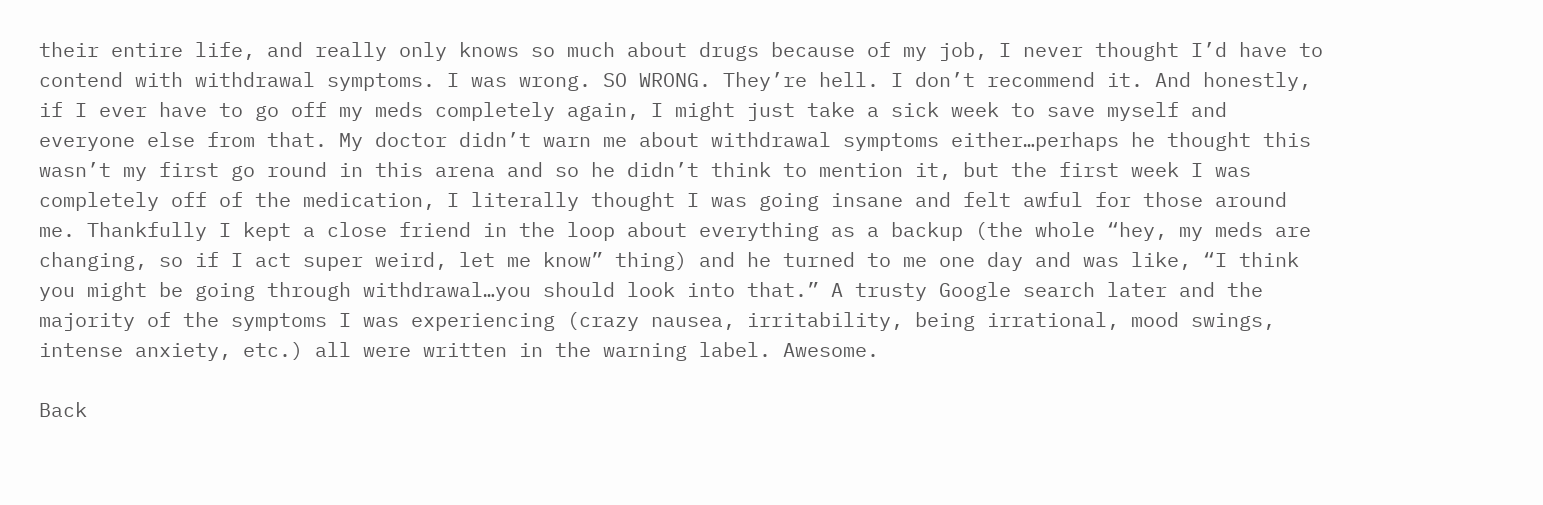their entire life, and really only knows so much about drugs because of my job, I never thought I’d have to contend with withdrawal symptoms. I was wrong. SO WRONG. They’re hell. I don’t recommend it. And honestly, if I ever have to go off my meds completely again, I might just take a sick week to save myself and everyone else from that. My doctor didn’t warn me about withdrawal symptoms either…perhaps he thought this wasn’t my first go round in this arena and so he didn’t think to mention it, but the first week I was completely off of the medication, I literally thought I was going insane and felt awful for those around me. Thankfully I kept a close friend in the loop about everything as a backup (the whole “hey, my meds are changing, so if I act super weird, let me know” thing) and he turned to me one day and was like, “I think you might be going through withdrawal…you should look into that.” A trusty Google search later and the majority of the symptoms I was experiencing (crazy nausea, irritability, being irrational, mood swings, intense anxiety, etc.) all were written in the warning label. Awesome.

Back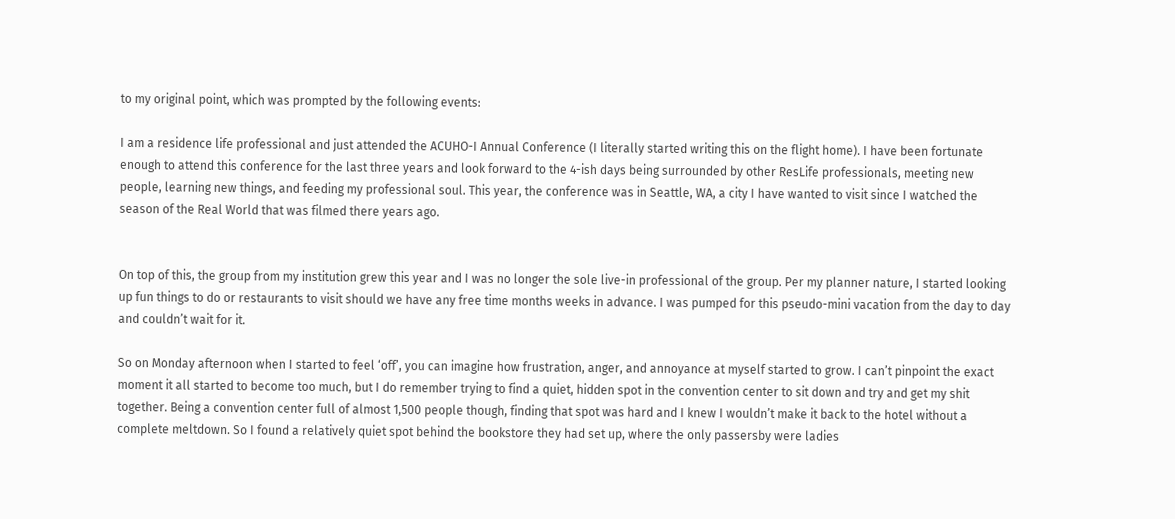to my original point, which was prompted by the following events:

I am a residence life professional and just attended the ACUHO-I Annual Conference (I literally started writing this on the flight home). I have been fortunate enough to attend this conference for the last three years and look forward to the 4-ish days being surrounded by other ResLife professionals, meeting new people, learning new things, and feeding my professional soul. This year, the conference was in Seattle, WA, a city I have wanted to visit since I watched the season of the Real World that was filmed there years ago.


On top of this, the group from my institution grew this year and I was no longer the sole live-in professional of the group. Per my planner nature, I started looking up fun things to do or restaurants to visit should we have any free time months weeks in advance. I was pumped for this pseudo-mini vacation from the day to day and couldn’t wait for it.

So on Monday afternoon when I started to feel ‘off’, you can imagine how frustration, anger, and annoyance at myself started to grow. I can’t pinpoint the exact moment it all started to become too much, but I do remember trying to find a quiet, hidden spot in the convention center to sit down and try and get my shit together. Being a convention center full of almost 1,500 people though, finding that spot was hard and I knew I wouldn’t make it back to the hotel without a complete meltdown. So I found a relatively quiet spot behind the bookstore they had set up, where the only passersby were ladies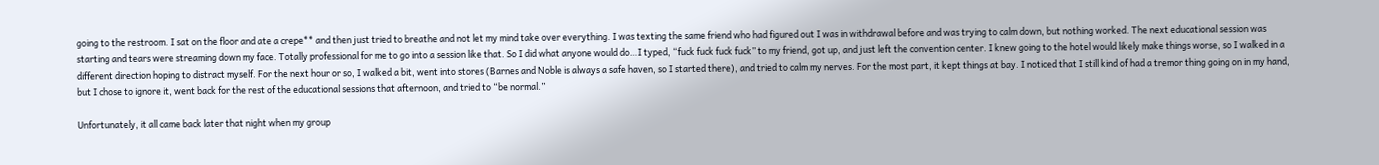going to the restroom. I sat on the floor and ate a crepe** and then just tried to breathe and not let my mind take over everything. I was texting the same friend who had figured out I was in withdrawal before and was trying to calm down, but nothing worked. The next educational session was starting and tears were streaming down my face. Totally professional for me to go into a session like that. So I did what anyone would do…I typed, “fuck fuck fuck fuck” to my friend, got up, and just left the convention center. I knew going to the hotel would likely make things worse, so I walked in a different direction hoping to distract myself. For the next hour or so, I walked a bit, went into stores (Barnes and Noble is always a safe haven, so I started there), and tried to calm my nerves. For the most part, it kept things at bay. I noticed that I still kind of had a tremor thing going on in my hand, but I chose to ignore it, went back for the rest of the educational sessions that afternoon, and tried to “be normal.”

Unfortunately, it all came back later that night when my group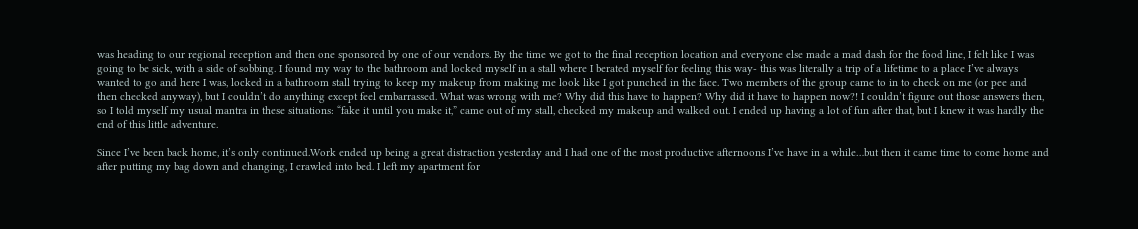was heading to our regional reception and then one sponsored by one of our vendors. By the time we got to the final reception location and everyone else made a mad dash for the food line, I felt like I was going to be sick, with a side of sobbing. I found my way to the bathroom and locked myself in a stall where I berated myself for feeling this way- this was literally a trip of a lifetime to a place I’ve always wanted to go and here I was, locked in a bathroom stall trying to keep my makeup from making me look like I got punched in the face. Two members of the group came to in to check on me (or pee and then checked anyway), but I couldn’t do anything except feel embarrassed. What was wrong with me? Why did this have to happen? Why did it have to happen now?! I couldn’t figure out those answers then, so I told myself my usual mantra in these situations: “fake it until you make it,” came out of my stall, checked my makeup and walked out. I ended up having a lot of fun after that, but I knew it was hardly the end of this little adventure.

Since I’ve been back home, it’s only continued.Work ended up being a great distraction yesterday and I had one of the most productive afternoons I’ve have in a while…but then it came time to come home and after putting my bag down and changing, I crawled into bed. I left my apartment for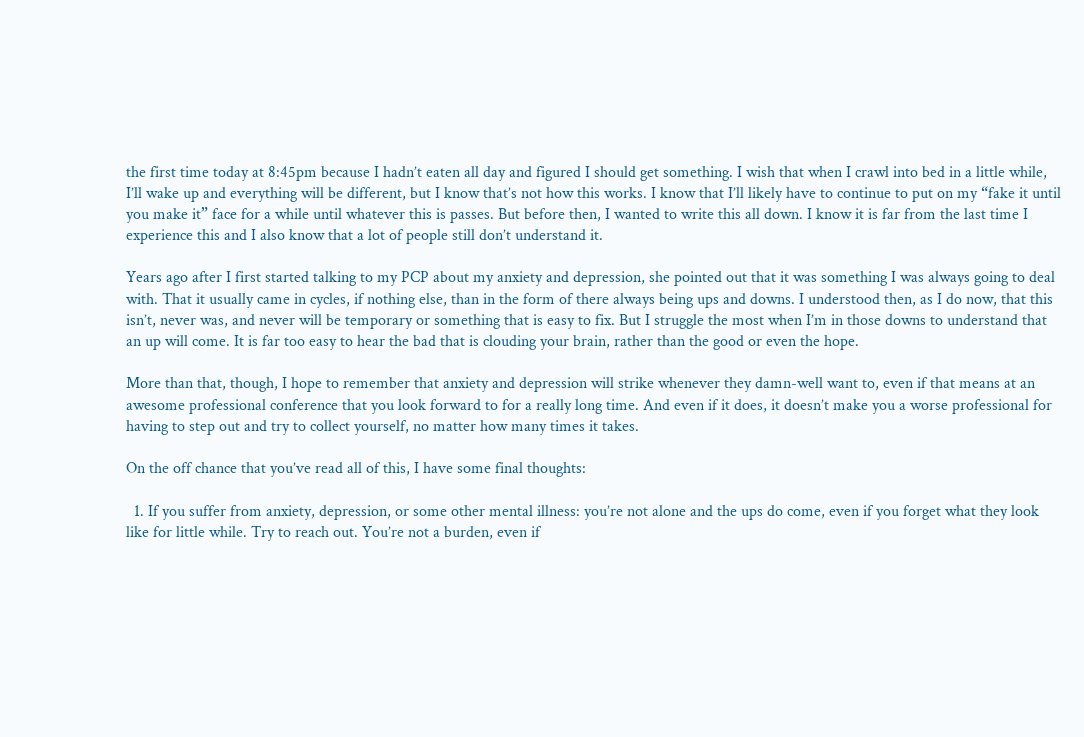the first time today at 8:45pm because I hadn’t eaten all day and figured I should get something. I wish that when I crawl into bed in a little while, I’ll wake up and everything will be different, but I know that’s not how this works. I know that I’ll likely have to continue to put on my “fake it until you make it” face for a while until whatever this is passes. But before then, I wanted to write this all down. I know it is far from the last time I experience this and I also know that a lot of people still don’t understand it.

Years ago after I first started talking to my PCP about my anxiety and depression, she pointed out that it was something I was always going to deal with. That it usually came in cycles, if nothing else, than in the form of there always being ups and downs. I understood then, as I do now, that this isn’t, never was, and never will be temporary or something that is easy to fix. But I struggle the most when I’m in those downs to understand that an up will come. It is far too easy to hear the bad that is clouding your brain, rather than the good or even the hope.

More than that, though, I hope to remember that anxiety and depression will strike whenever they damn-well want to, even if that means at an awesome professional conference that you look forward to for a really long time. And even if it does, it doesn’t make you a worse professional for having to step out and try to collect yourself, no matter how many times it takes.

On the off chance that you’ve read all of this, I have some final thoughts:

  1. If you suffer from anxiety, depression, or some other mental illness: you’re not alone and the ups do come, even if you forget what they look like for little while. Try to reach out. You’re not a burden, even if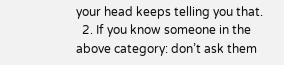your head keeps telling you that.
  2. If you know someone in the above category: don’t ask them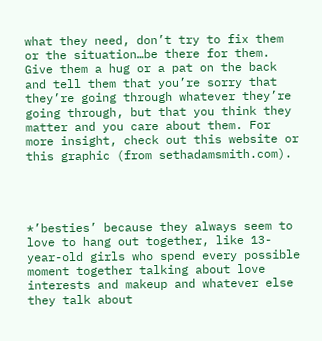what they need, don’t try to fix them or the situation…be there for them. Give them a hug or a pat on the back and tell them that you’re sorry that they’re going through whatever they’re going through, but that you think they matter and you care about them. For more insight, check out this website or this graphic (from sethadamsmith.com).




*’besties’ because they always seem to love to hang out together, like 13-year-old girls who spend every possible moment together talking about love interests and makeup and whatever else they talk about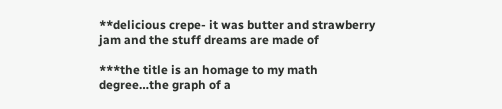**delicious crepe- it was butter and strawberry jam and the stuff dreams are made of

***the title is an homage to my math degree…the graph of a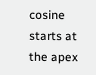cosine starts at the apex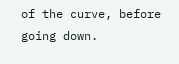of the curve, before going down.